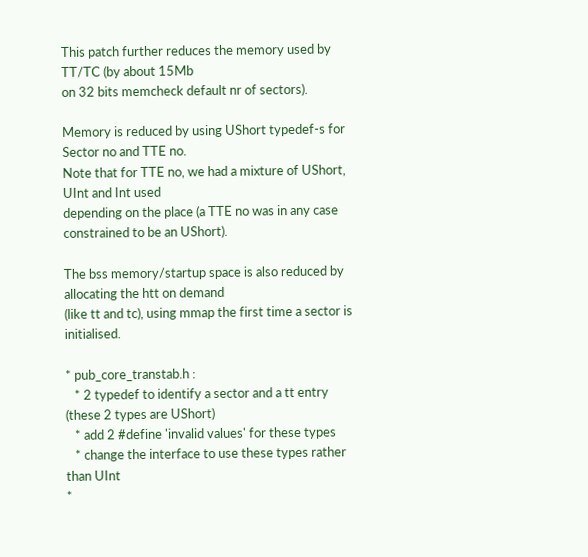This patch further reduces the memory used by TT/TC (by about 15Mb
on 32 bits memcheck default nr of sectors).

Memory is reduced by using UShort typedef-s for Sector no and TTE no.
Note that for TTE no, we had a mixture of UShort, UInt and Int used
depending on the place (a TTE no was in any case constrained to be an UShort).

The bss memory/startup space is also reduced by allocating the htt on demand
(like tt and tc), using mmap the first time a sector is initialised.

* pub_core_transtab.h :
   * 2 typedef to identify a sector and a tt entry (these 2 types are UShort)
   * add 2 #define 'invalid values' for these types
   * change the interface to use these types rather than UInt
*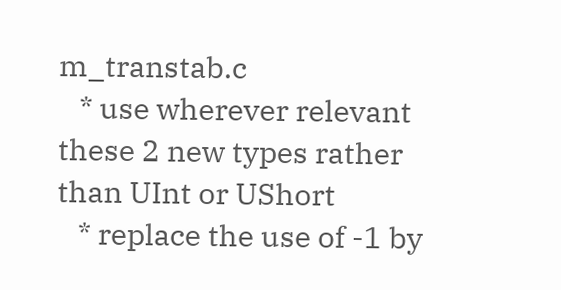m_transtab.c
   * use wherever relevant these 2 new types rather than UInt or UShort
   * replace the use of -1 by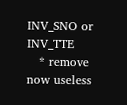INV_SNO or INV_TTE
   * remove now useless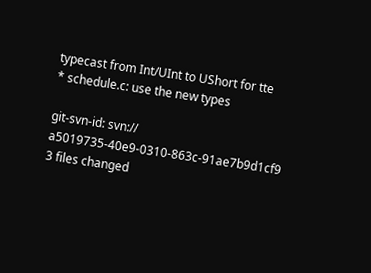typecast from Int/UInt to UShort for tte
* schedule.c: use the new types

git-svn-id: svn:// a5019735-40e9-0310-863c-91ae7b9d1cf9
3 files changed